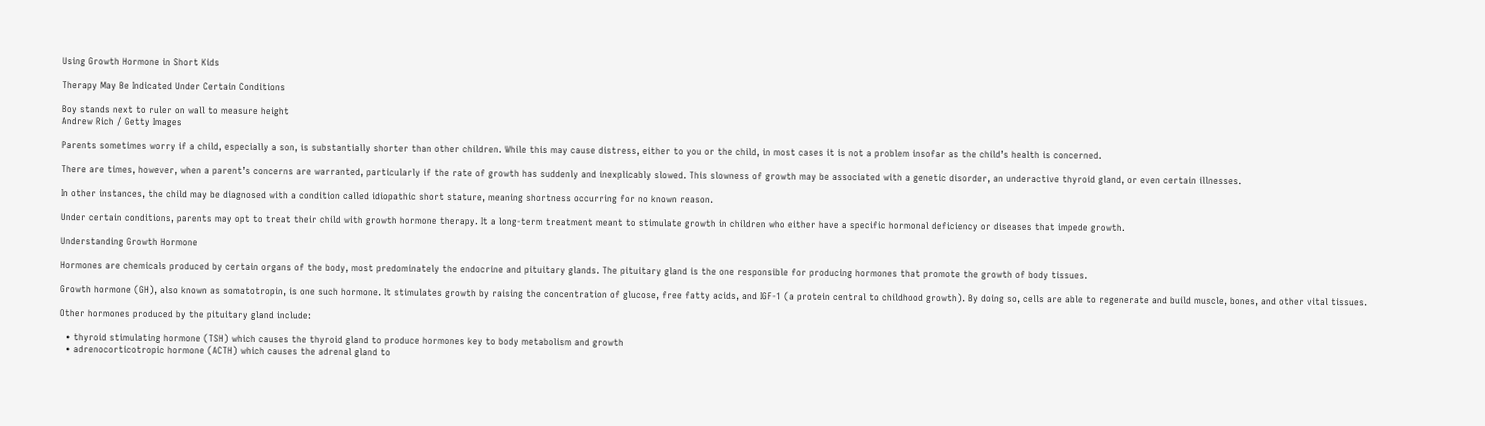Using Growth Hormone in Short Kids

Therapy May Be Indicated Under Certain Conditions

Boy stands next to ruler on wall to measure height
Andrew Rich / Getty Images

Parents sometimes worry if a child, especially a son, is substantially shorter than other children. While this may cause distress, either to you or the child, in most cases it is not a problem insofar as the child’s health is concerned.

There are times, however, when a parent’s concerns are warranted, particularly if the rate of growth has suddenly and inexplicably slowed. This slowness of growth may be associated with a genetic disorder, an underactive thyroid gland, or even certain illnesses.

In other instances, the child may be diagnosed with a condition called idiopathic short stature, meaning shortness occurring for no known reason.

Under certain conditions, parents may opt to treat their child with growth hormone therapy. It a long-term treatment meant to stimulate growth in children who either have a specific hormonal deficiency or diseases that impede growth.

Understanding Growth Hormone

Hormones are chemicals produced by certain organs of the body, most predominately the endocrine and pituitary glands. The pituitary gland is the one responsible for producing hormones that promote the growth of body tissues.

Growth hormone (GH), also known as somatotropin, is one such hormone. It stimulates growth by raising the concentration of glucose, free fatty acids, and IGF-1 (a protein central to childhood growth). By doing so, cells are able to regenerate and build muscle, bones, and other vital tissues.

Other hormones produced by the pituitary gland include:

  • thyroid stimulating hormone (TSH) which causes the thyroid gland to produce hormones key to body metabolism and growth
  • adrenocorticotropic hormone (ACTH) which causes the adrenal gland to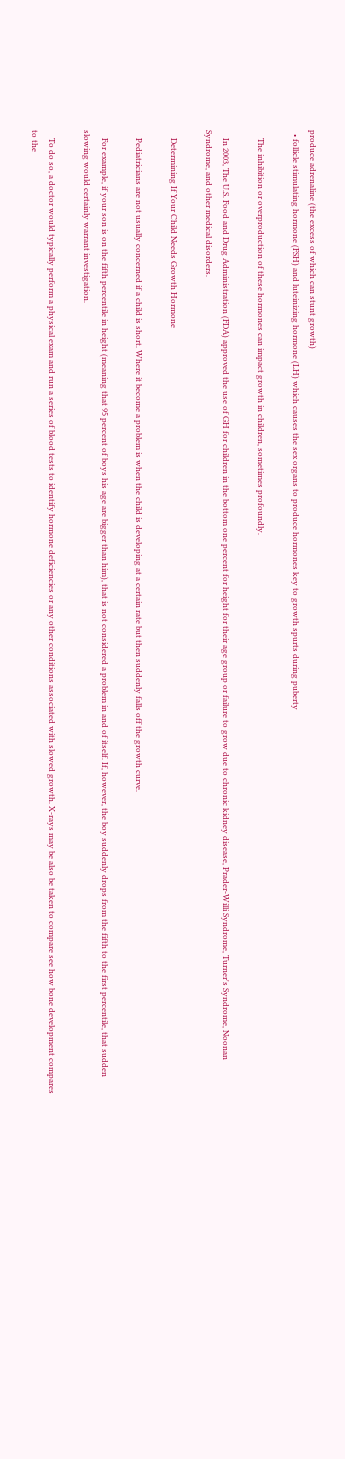produce adrenaline (the excess of which can stunt growth)
  • follicle stimulating hormone (FSH) and luteinizing hormone (LH) which causes the sex organs to produce hormones key to growth spurts during puberty

    The inhibition or overproduction of these hormones can impact growth in children, sometimes profoundly.

    In 2003, The U.S. Food and Drug Administration (FDA) approved the use of GH for children in the bottom one percent for height for their age group or failure to grow due to chronic kidney disease, Prader-Willi Syndrome, Turner's Syndrome, Noonan Syndrome, and other medical disorders.

    Determining If Your Child Needs Growth Hormone

    Pediatricians are not usually concerned if a child is short. Where it become a problem is when the child is developing at a certain rate but then suddenly falls off the growth curve.

    For example, if your son is on the fifth percentile in height (meaning that 95 percent of boys his age are bigger than him), that is not considered a problem in and of itself. If, however, the boy suddenly drops from the fifth to the first percentile, that sudden slowing would certainly warrant investigation.

    To do so, a doctor would typically perform a physical exam and run a series of blood tests to identify hormone deficiencies or any other conditions associated with slowed growth. X-rays may be also be taken to compare see how bone development compares to the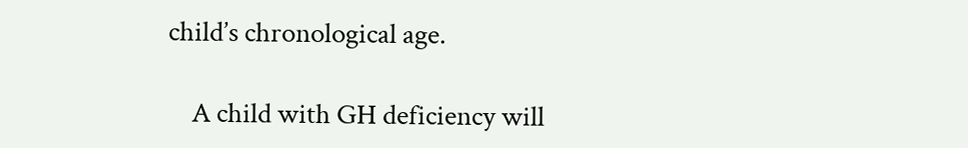child’s chronological age.

    A child with GH deficiency will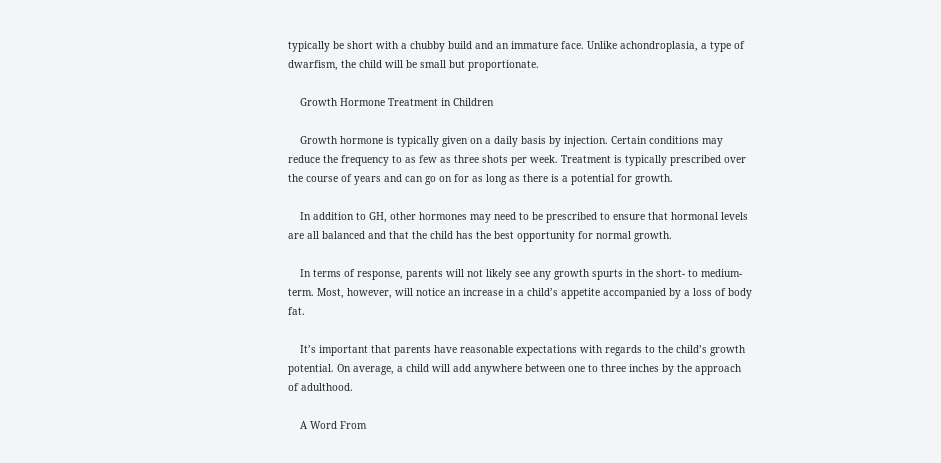typically be short with a chubby build and an immature face. Unlike achondroplasia, a type of dwarfism, the child will be small but proportionate.

    Growth Hormone Treatment in Children

    Growth hormone is typically given on a daily basis by injection. Certain conditions may reduce the frequency to as few as three shots per week. Treatment is typically prescribed over the course of years and can go on for as long as there is a potential for growth.

    In addition to GH, other hormones may need to be prescribed to ensure that hormonal levels are all balanced and that the child has the best opportunity for normal growth.

    In terms of response, parents will not likely see any growth spurts in the short- to medium-term. Most, however, will notice an increase in a child’s appetite accompanied by a loss of body fat.

    It’s important that parents have reasonable expectations with regards to the child’s growth potential. On average, a child will add anywhere between one to three inches by the approach of adulthood.

    A Word From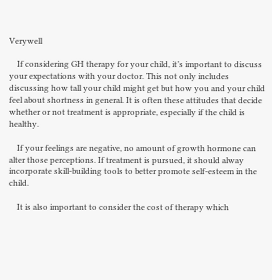Verywell

    If considering GH therapy for your child, it’s important to discuss your expectations with your doctor. This not only includes discussing how tall your child might get but how you and your child feel about shortness in general. It is often these attitudes that decide whether or not treatment is appropriate, especially if the child is healthy.

    If your feelings are negative, no amount of growth hormone can alter those perceptions. If treatment is pursued, it should alway incorporate skill-building tools to better promote self-esteem in the child.

    It is also important to consider the cost of therapy which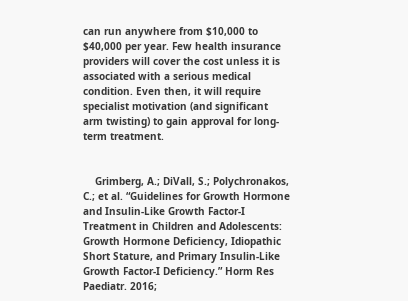can run anywhere from $10,000 to $40,000 per year. Few health insurance providers will cover the cost unless it is associated with a serious medical condition. Even then, it will require specialist motivation (and significant arm twisting) to gain approval for long-term treatment.


    Grimberg, A.; DiVall, S.; Polychronakos, C.; et al. “Guidelines for Growth Hormone and Insulin-Like Growth Factor-I Treatment in Children and Adolescents: Growth Hormone Deficiency, Idiopathic Short Stature, and Primary Insulin-Like Growth Factor-I Deficiency.” Horm Res Paediatr. 2016;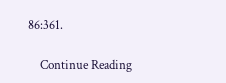86:361.

    Continue Reading